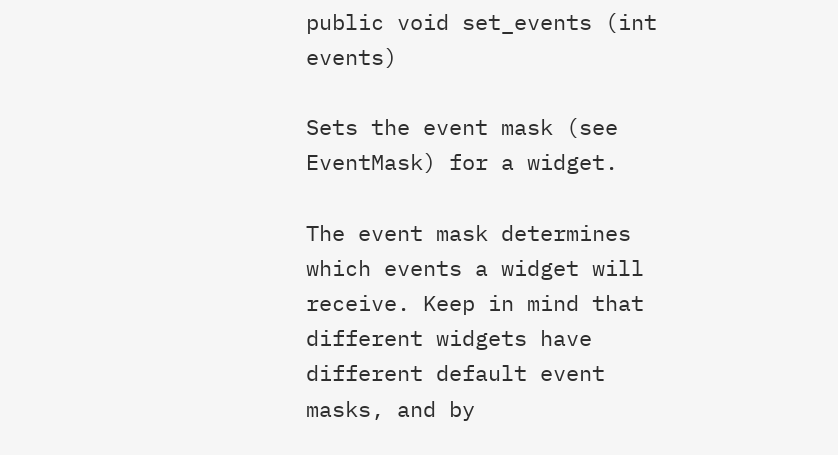public void set_events (int events)

Sets the event mask (see EventMask) for a widget.

The event mask determines which events a widget will receive. Keep in mind that different widgets have different default event masks, and by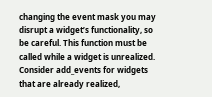changing the event mask you may disrupt a widget’s functionality, so be careful. This function must be called while a widget is unrealized. Consider add_events for widgets that are already realized,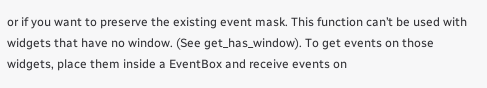or if you want to preserve the existing event mask. This function can’t be used with widgets that have no window. (See get_has_window). To get events on those widgets, place them inside a EventBox and receive events on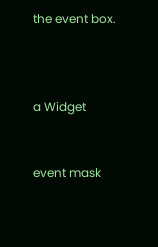the event box.



a Widget


event mask